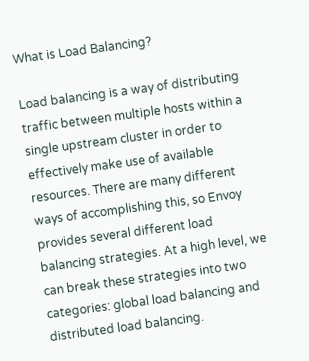What is Load Balancing?

Load balancing is a way of distributing traffic between multiple hosts within a single upstream cluster in order to effectively make use of available resources. There are many different ways of accomplishing this, so Envoy provides several different load balancing strategies. At a high level, we can break these strategies into two categories: global load balancing and distributed load balancing.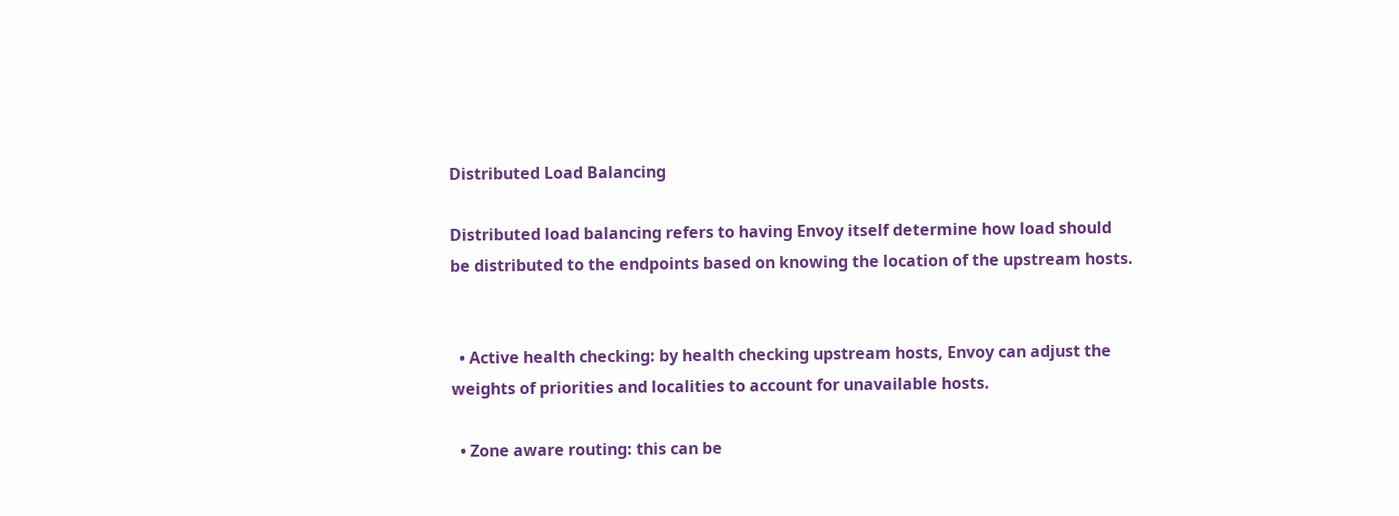Distributed Load Balancing

Distributed load balancing refers to having Envoy itself determine how load should be distributed to the endpoints based on knowing the location of the upstream hosts.


  • Active health checking: by health checking upstream hosts, Envoy can adjust the weights of priorities and localities to account for unavailable hosts.

  • Zone aware routing: this can be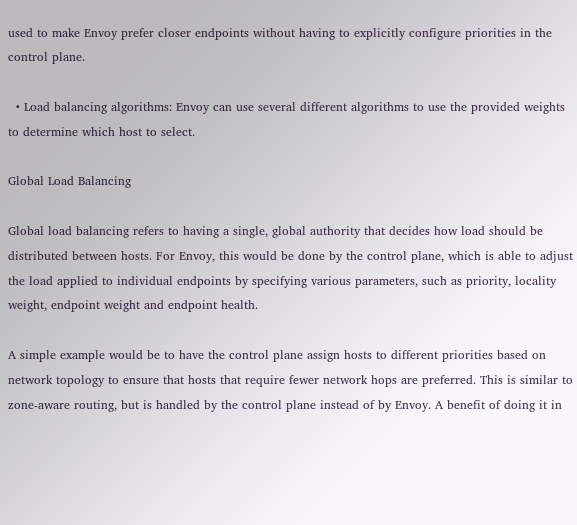used to make Envoy prefer closer endpoints without having to explicitly configure priorities in the control plane.

  • Load balancing algorithms: Envoy can use several different algorithms to use the provided weights to determine which host to select.

Global Load Balancing

Global load balancing refers to having a single, global authority that decides how load should be distributed between hosts. For Envoy, this would be done by the control plane, which is able to adjust the load applied to individual endpoints by specifying various parameters, such as priority, locality weight, endpoint weight and endpoint health.

A simple example would be to have the control plane assign hosts to different priorities based on network topology to ensure that hosts that require fewer network hops are preferred. This is similar to zone-aware routing, but is handled by the control plane instead of by Envoy. A benefit of doing it in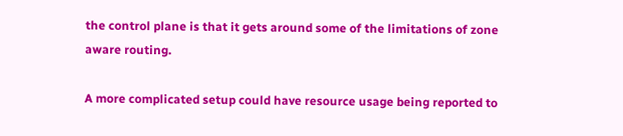the control plane is that it gets around some of the limitations of zone aware routing.

A more complicated setup could have resource usage being reported to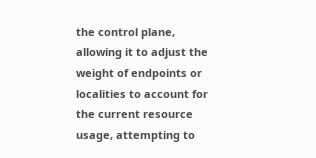the control plane, allowing it to adjust the weight of endpoints or localities to account for the current resource usage, attempting to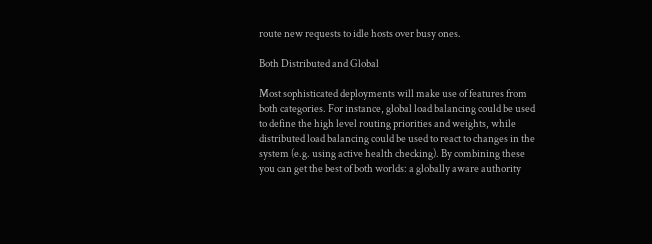route new requests to idle hosts over busy ones.

Both Distributed and Global

Most sophisticated deployments will make use of features from both categories. For instance, global load balancing could be used to define the high level routing priorities and weights, while distributed load balancing could be used to react to changes in the system (e.g. using active health checking). By combining these you can get the best of both worlds: a globally aware authority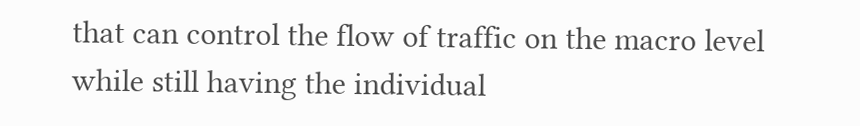that can control the flow of traffic on the macro level while still having the individual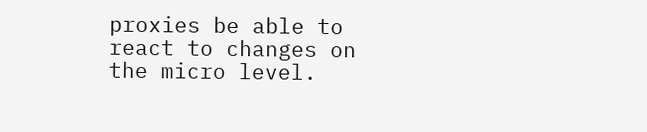proxies be able to react to changes on the micro level.